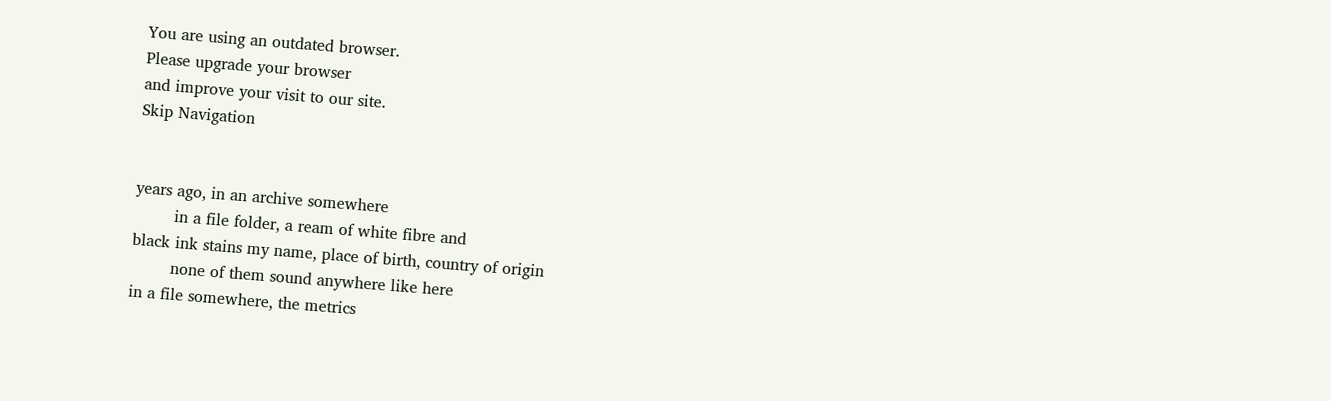You are using an outdated browser.
Please upgrade your browser
and improve your visit to our site.
Skip Navigation


years ago, in an archive somewhere
        in a file folder, a ream of white fibre and
black ink stains my name, place of birth, country of origin
        none of them sound anywhere like here
in a file somewhere, the metrics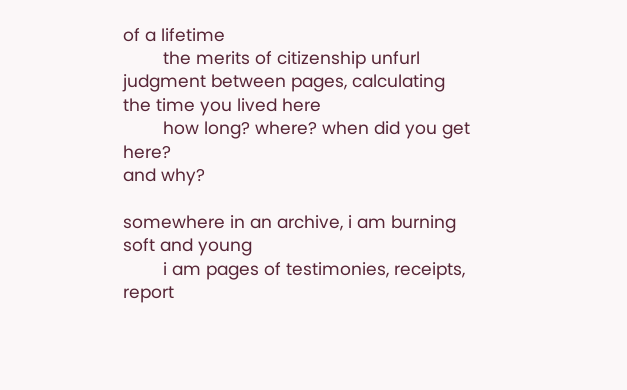of a lifetime
        the merits of citizenship unfurl
judgment between pages, calculating the time you lived here
        how long? where? when did you get here?
and why?

somewhere in an archive, i am burning soft and young
        i am pages of testimonies, receipts, report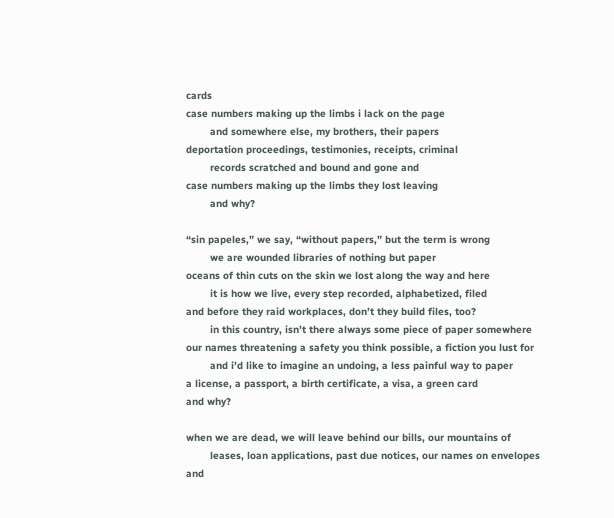cards
case numbers making up the limbs i lack on the page
        and somewhere else, my brothers, their papers
deportation proceedings, testimonies, receipts, criminal
        records scratched and bound and gone and
case numbers making up the limbs they lost leaving
        and why?

“sin papeles,” we say, “without papers,” but the term is wrong
        we are wounded libraries of nothing but paper
oceans of thin cuts on the skin we lost along the way and here
        it is how we live, every step recorded, alphabetized, filed
and before they raid workplaces, don’t they build files, too?
        in this country, isn’t there always some piece of paper somewhere
our names threatening a safety you think possible, a fiction you lust for
        and i’d like to imagine an undoing, a less painful way to paper
a license, a passport, a birth certificate, a visa, a green card
and why?

when we are dead, we will leave behind our bills, our mountains of
        leases, loan applications, past due notices, our names on envelopes
and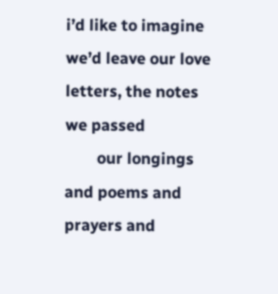i’d like to imagine we’d leave our love letters, the notes we passed
        our longings and poems and prayers and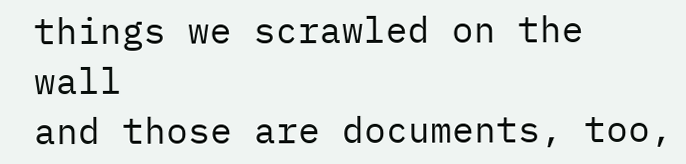things we scrawled on the wall
and those are documents, too,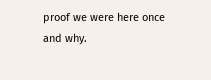proof we were here once
and why.